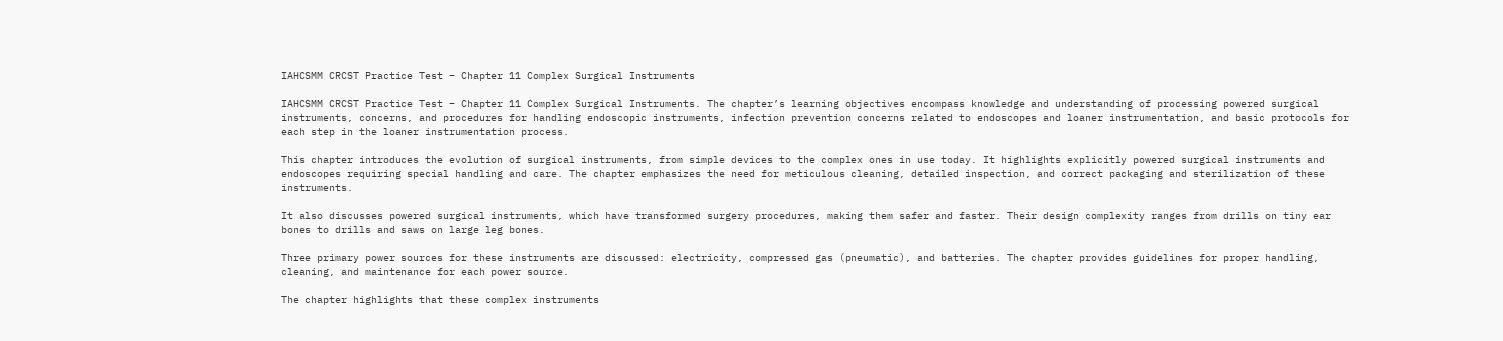IAHCSMM CRCST Practice Test – Chapter 11 Complex Surgical Instruments

IAHCSMM CRCST Practice Test – Chapter 11 Complex Surgical Instruments. The chapter’s learning objectives encompass knowledge and understanding of processing powered surgical instruments, concerns, and procedures for handling endoscopic instruments, infection prevention concerns related to endoscopes and loaner instrumentation, and basic protocols for each step in the loaner instrumentation process.

This chapter introduces the evolution of surgical instruments, from simple devices to the complex ones in use today. It highlights explicitly powered surgical instruments and endoscopes requiring special handling and care. The chapter emphasizes the need for meticulous cleaning, detailed inspection, and correct packaging and sterilization of these instruments.

It also discusses powered surgical instruments, which have transformed surgery procedures, making them safer and faster. Their design complexity ranges from drills on tiny ear bones to drills and saws on large leg bones.

Three primary power sources for these instruments are discussed: electricity, compressed gas (pneumatic), and batteries. The chapter provides guidelines for proper handling, cleaning, and maintenance for each power source.

The chapter highlights that these complex instruments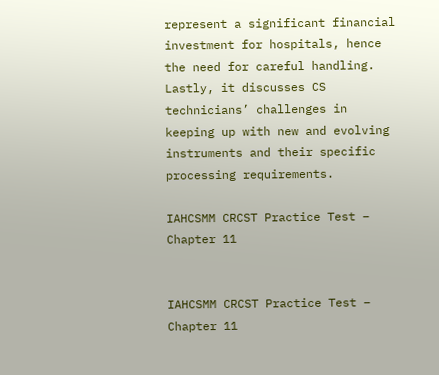represent a significant financial investment for hospitals, hence the need for careful handling. Lastly, it discusses CS technicians’ challenges in keeping up with new and evolving instruments and their specific processing requirements.

IAHCSMM CRCST Practice Test – Chapter 11


IAHCSMM CRCST Practice Test – Chapter 11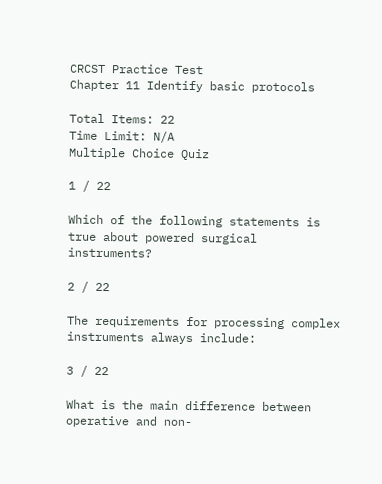CRCST Practice Test
Chapter 11 Identify basic protocols

Total Items: 22
Time Limit: N/A
Multiple Choice Quiz

1 / 22

Which of the following statements is true about powered surgical instruments?

2 / 22

The requirements for processing complex instruments always include:

3 / 22

What is the main difference between operative and non-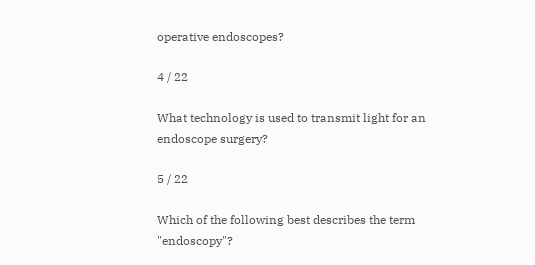operative endoscopes?

4 / 22

What technology is used to transmit light for an endoscope surgery?

5 / 22

Which of the following best describes the term "endoscopy"?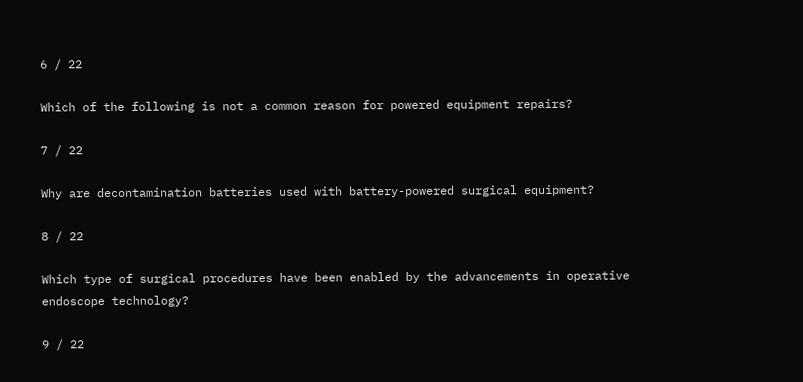6 / 22

Which of the following is not a common reason for powered equipment repairs?

7 / 22

Why are decontamination batteries used with battery-powered surgical equipment?

8 / 22

Which type of surgical procedures have been enabled by the advancements in operative endoscope technology?

9 / 22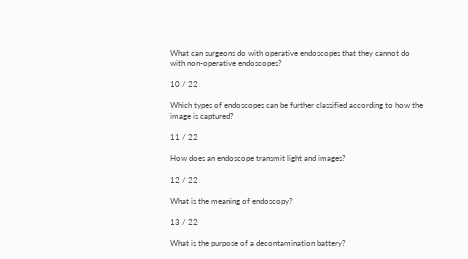What can surgeons do with operative endoscopes that they cannot do with non-operative endoscopes?

10 / 22

Which types of endoscopes can be further classified according to how the image is captured?

11 / 22

How does an endoscope transmit light and images?

12 / 22

What is the meaning of endoscopy?

13 / 22

What is the purpose of a decontamination battery?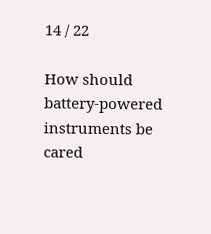14 / 22

How should battery-powered instruments be cared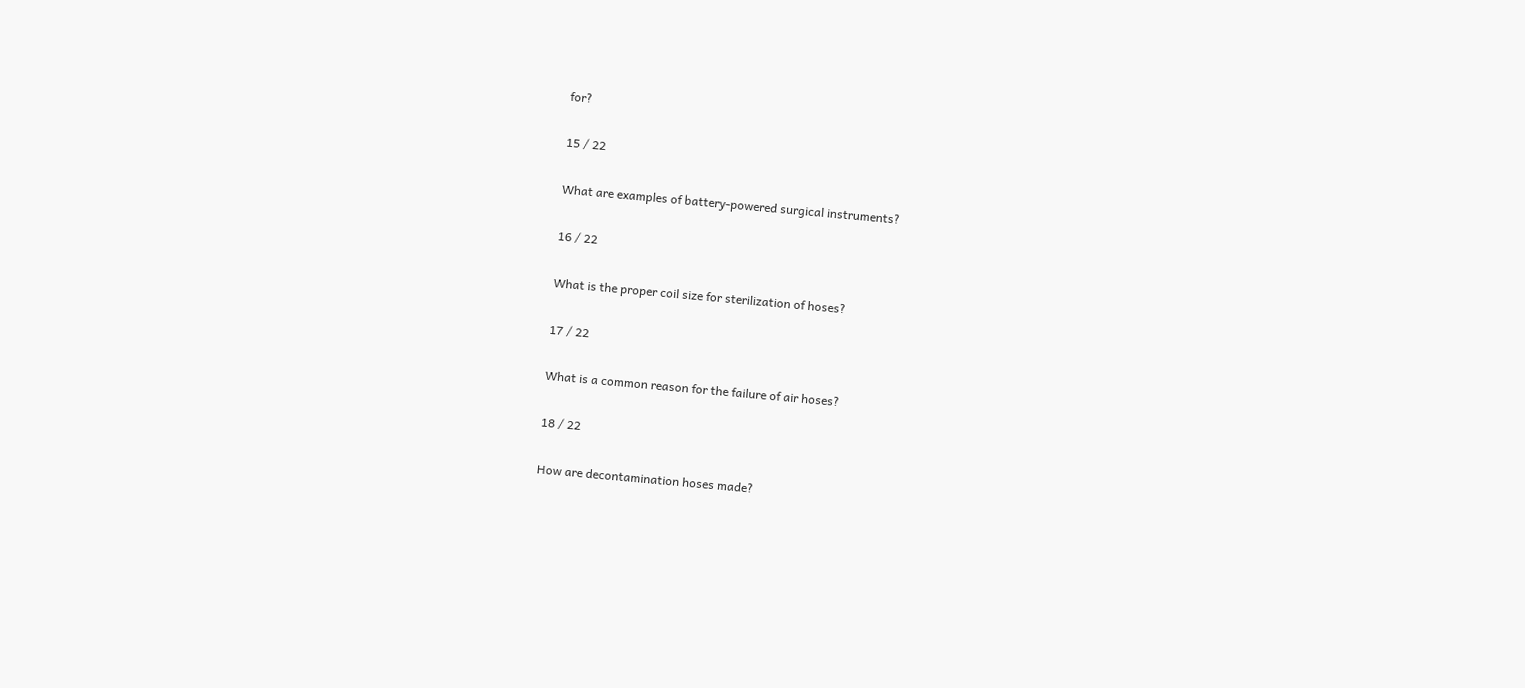for?

15 / 22

What are examples of battery-powered surgical instruments?

16 / 22

What is the proper coil size for sterilization of hoses?

17 / 22

What is a common reason for the failure of air hoses?

18 / 22

How are decontamination hoses made?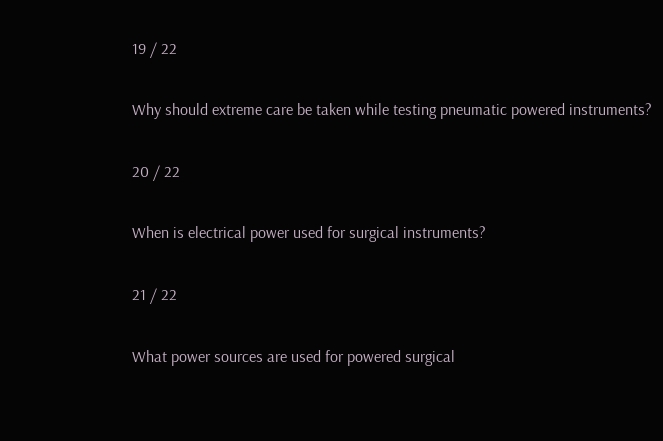19 / 22

Why should extreme care be taken while testing pneumatic powered instruments?

20 / 22

When is electrical power used for surgical instruments?

21 / 22

What power sources are used for powered surgical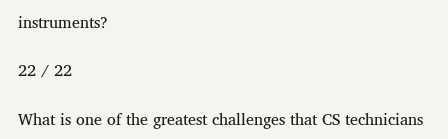instruments?

22 / 22

What is one of the greatest challenges that CS technicians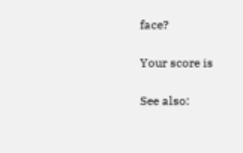face?

Your score is

See also: